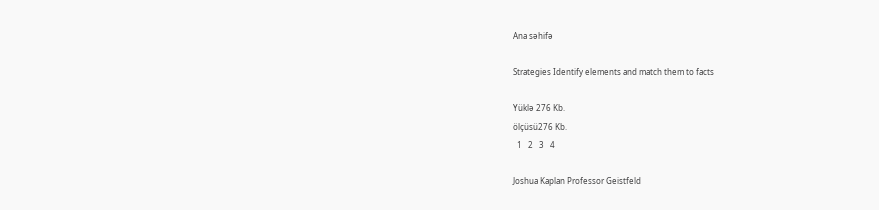Ana səhifə

Strategies Identify elements and match them to facts

Yüklə 276 Kb.
ölçüsü276 Kb.
  1   2   3   4

Joshua Kaplan Professor Geistfeld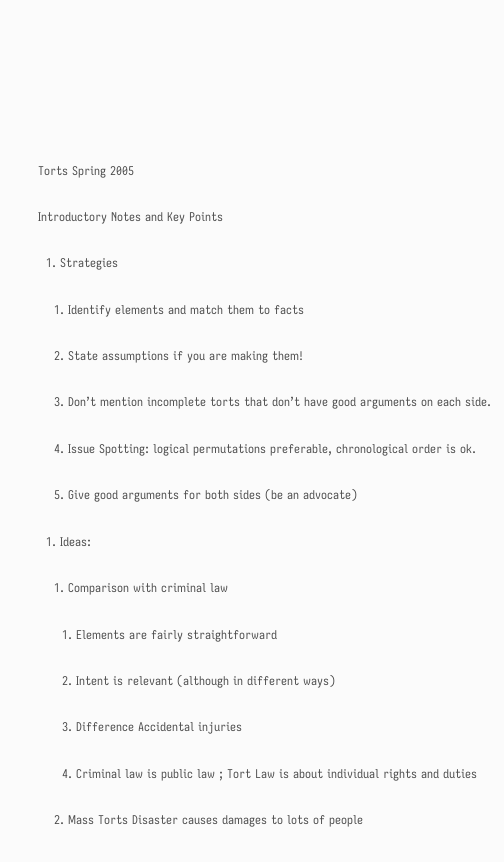Torts Spring 2005

Introductory Notes and Key Points

  1. Strategies

    1. Identify elements and match them to facts

    2. State assumptions if you are making them!

    3. Don’t mention incomplete torts that don’t have good arguments on each side.

    4. Issue Spotting: logical permutations preferable, chronological order is ok.

    5. Give good arguments for both sides (be an advocate)

  1. Ideas:

    1. Comparison with criminal law

      1. Elements are fairly straightforward

      2. Intent is relevant (although in different ways)

      3. Difference Accidental injuries

      4. Criminal law is public law ; Tort Law is about individual rights and duties

    2. Mass Torts Disaster causes damages to lots of people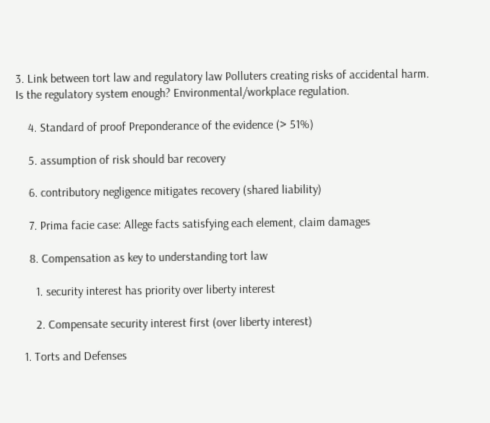3. Link between tort law and regulatory law Polluters creating risks of accidental harm. Is the regulatory system enough? Environmental/workplace regulation.

    4. Standard of proof Preponderance of the evidence (> 51%)

    5. assumption of risk should bar recovery

    6. contributory negligence mitigates recovery (shared liability)

    7. Prima facie case: Allege facts satisfying each element, claim damages

    8. Compensation as key to understanding tort law

      1. security interest has priority over liberty interest

      2. Compensate security interest first (over liberty interest)

  1. Torts and Defenses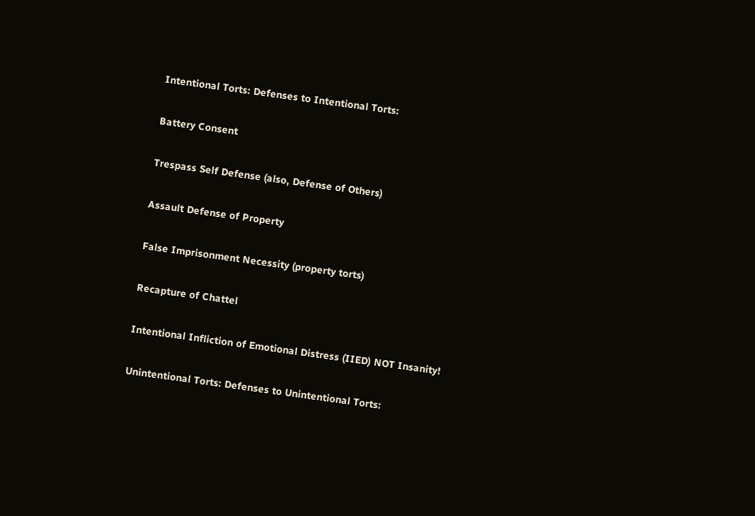Intentional Torts: Defenses to Intentional Torts:

Battery Consent

Trespass Self Defense (also, Defense of Others)

Assault Defense of Property

False Imprisonment Necessity (property torts)

Recapture of Chattel

Intentional Infliction of Emotional Distress (IIED) NOT Insanity!

Unintentional Torts: Defenses to Unintentional Torts: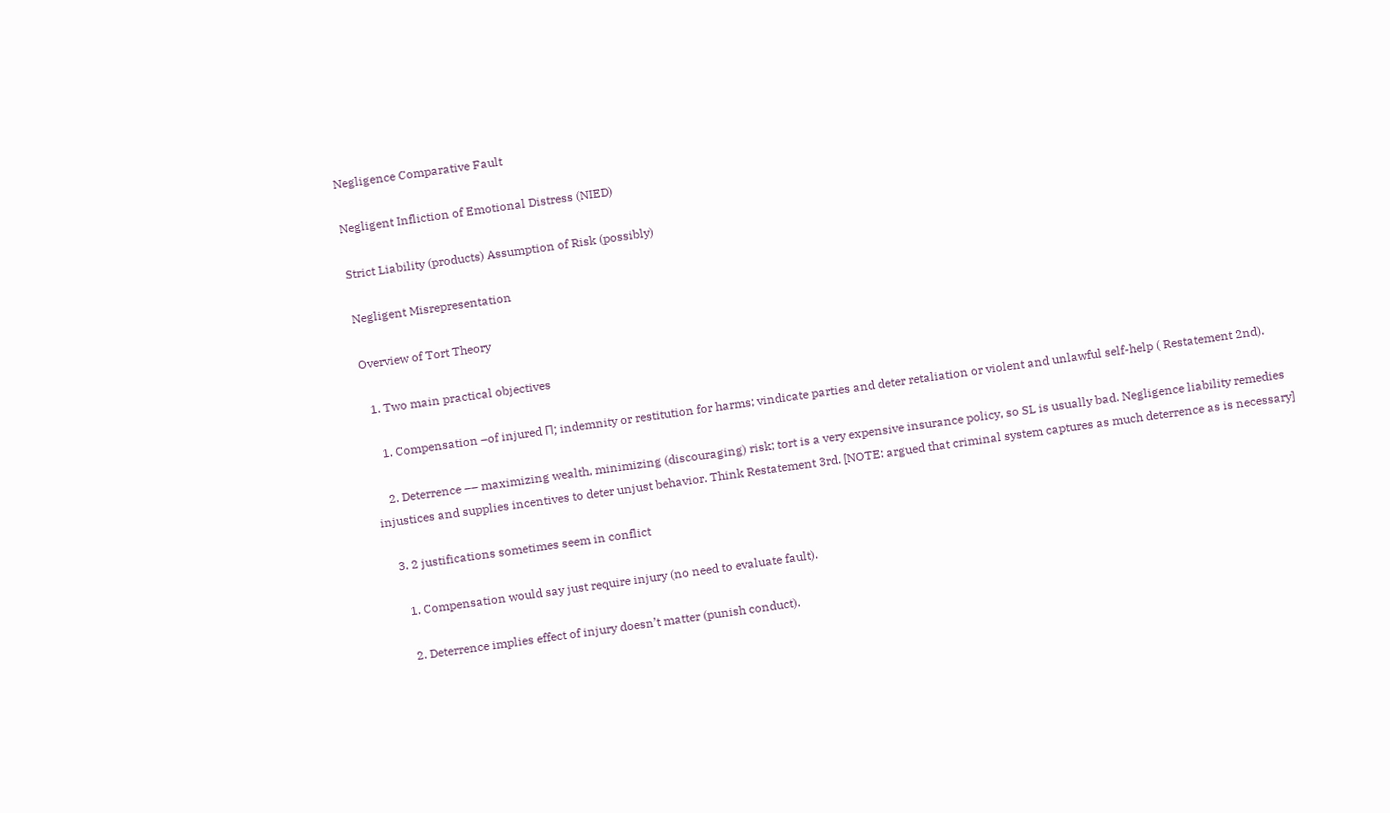Negligence Comparative Fault

Negligent Infliction of Emotional Distress (NIED)

Strict Liability (products) Assumption of Risk (possibly)

Negligent Misrepresentation

Overview of Tort Theory

  1. Two main practical objectives

    1. Compensation –of injured Π; indemnity or restitution for harms; vindicate parties and deter retaliation or violent and unlawful self-help ( Restatement 2nd).

    2. Deterrence –– maximizing wealth, minimizing (discouraging) risk; tort is a very expensive insurance policy, so SL is usually bad. Negligence liability remedies injustices and supplies incentives to deter unjust behavior. Think Restatement 3rd. [NOTE: argued that criminal system captures as much deterrence as is necessary]

    3. 2 justifications sometimes seem in conflict

      1. Compensation would say just require injury (no need to evaluate fault).

      2. Deterrence implies effect of injury doesn’t matter (punish conduct).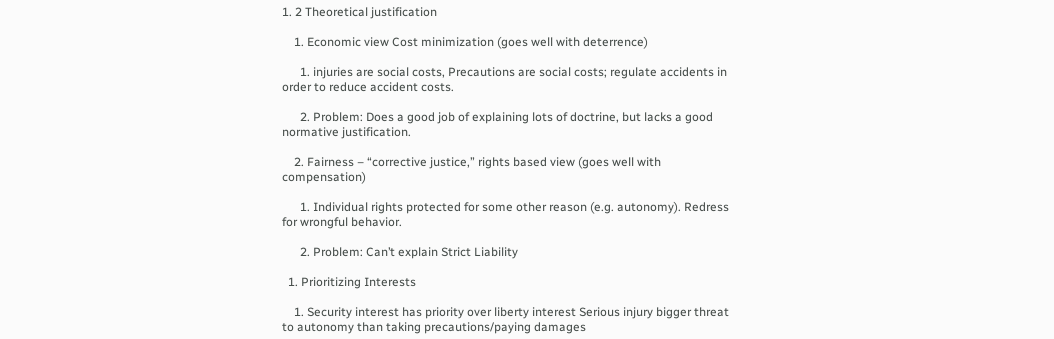1. 2 Theoretical justification

    1. Economic view Cost minimization (goes well with deterrence)

      1. injuries are social costs, Precautions are social costs; regulate accidents in order to reduce accident costs.

      2. Problem: Does a good job of explaining lots of doctrine, but lacks a good normative justification.

    2. Fairness – “corrective justice,” rights based view (goes well with compensation)

      1. Individual rights protected for some other reason (e.g. autonomy). Redress for wrongful behavior.

      2. Problem: Can’t explain Strict Liability

  1. Prioritizing Interests

    1. Security interest has priority over liberty interest Serious injury bigger threat to autonomy than taking precautions/paying damages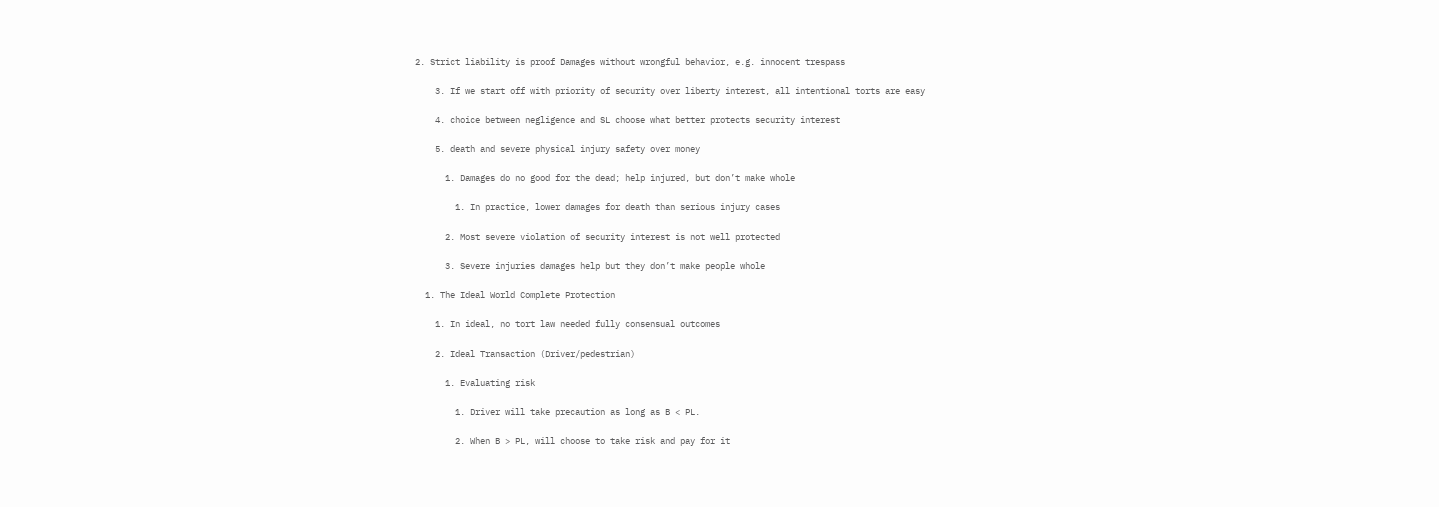2. Strict liability is proof Damages without wrongful behavior, e.g. innocent trespass

    3. If we start off with priority of security over liberty interest, all intentional torts are easy

    4. choice between negligence and SL choose what better protects security interest

    5. death and severe physical injury safety over money

      1. Damages do no good for the dead; help injured, but don’t make whole

        1. In practice, lower damages for death than serious injury cases

      2. Most severe violation of security interest is not well protected

      3. Severe injuries damages help but they don’t make people whole

  1. The Ideal World Complete Protection

    1. In ideal, no tort law needed fully consensual outcomes

    2. Ideal Transaction (Driver/pedestrian)

      1. Evaluating risk

        1. Driver will take precaution as long as B < PL.

        2. When B > PL, will choose to take risk and pay for it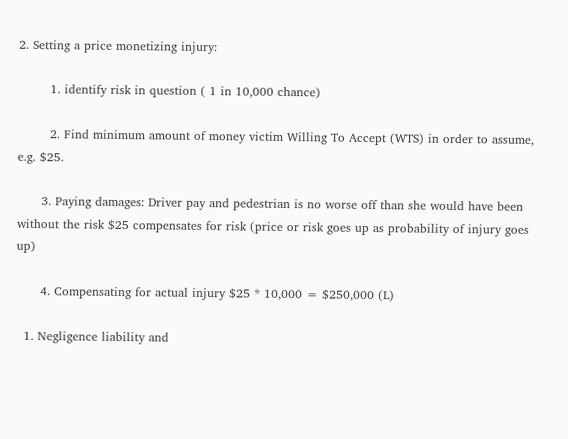2. Setting a price monetizing injury:

        1. identify risk in question ( 1 in 10,000 chance)

        2. Find minimum amount of money victim Willing To Accept (WTS) in order to assume, e.g. $25.

      3. Paying damages: Driver pay and pedestrian is no worse off than she would have been without the risk $25 compensates for risk (price or risk goes up as probability of injury goes up)

      4. Compensating for actual injury $25 * 10,000 = $250,000 (L)

  1. Negligence liability and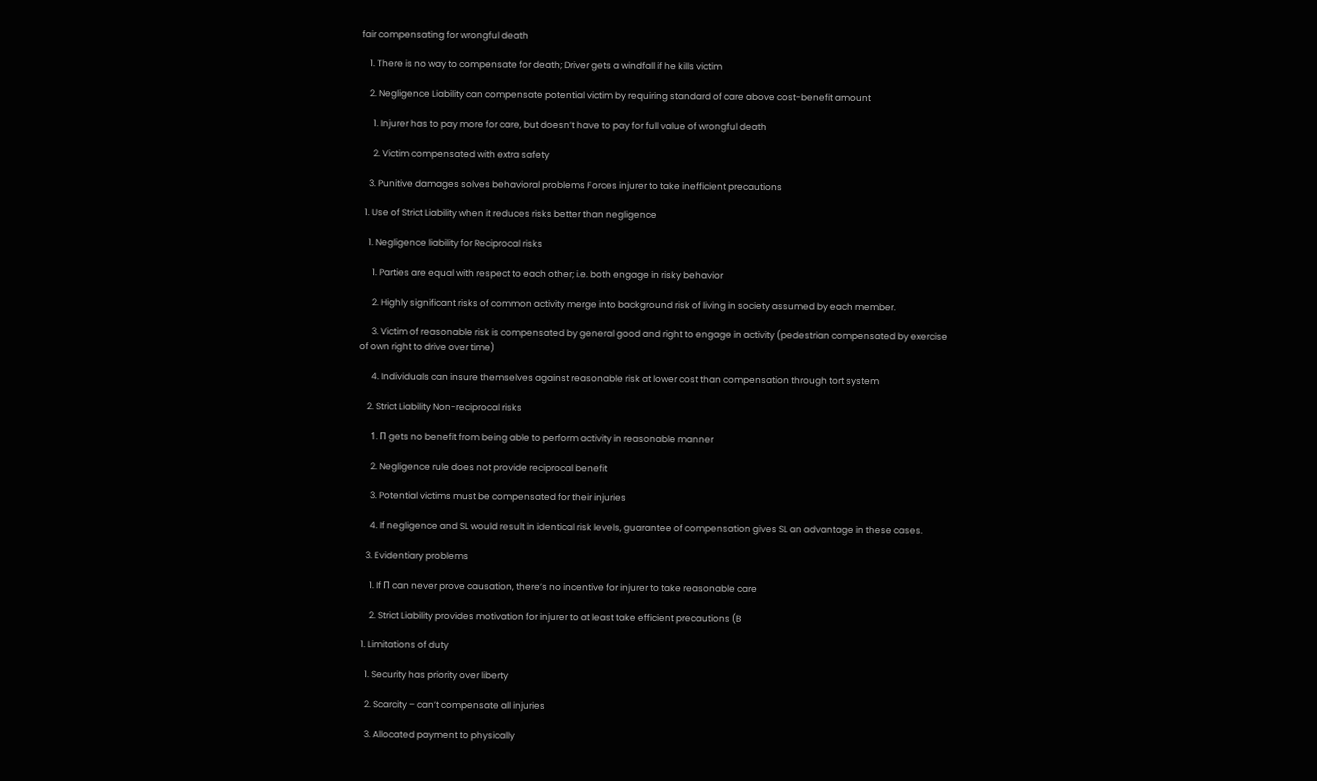fair compensating for wrongful death

    1. There is no way to compensate for death; Driver gets a windfall if he kills victim

    2. Negligence Liability can compensate potential victim by requiring standard of care above cost-benefit amount

      1. Injurer has to pay more for care, but doesn’t have to pay for full value of wrongful death

      2. Victim compensated with extra safety

    3. Punitive damages solves behavioral problems Forces injurer to take inefficient precautions

  1. Use of Strict Liability when it reduces risks better than negligence

    1. Negligence liability for Reciprocal risks

      1. Parties are equal with respect to each other; i.e. both engage in risky behavior

      2. Highly significant risks of common activity merge into background risk of living in society assumed by each member.

      3. Victim of reasonable risk is compensated by general good and right to engage in activity (pedestrian compensated by exercise of own right to drive over time)

      4. Individuals can insure themselves against reasonable risk at lower cost than compensation through tort system

    2. Strict Liability Non-reciprocal risks

      1. Π gets no benefit from being able to perform activity in reasonable manner

      2. Negligence rule does not provide reciprocal benefit

      3. Potential victims must be compensated for their injuries

      4. If negligence and SL would result in identical risk levels, guarantee of compensation gives SL an advantage in these cases.

    3. Evidentiary problems

      1. If Π can never prove causation, there’s no incentive for injurer to take reasonable care

      2. Strict Liability provides motivation for injurer to at least take efficient precautions (B

  1. Limitations of duty

    1. Security has priority over liberty

    2. Scarcity – can’t compensate all injuries

    3. Allocated payment to physically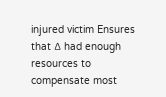injured victim Ensures that ∆ had enough resources to compensate most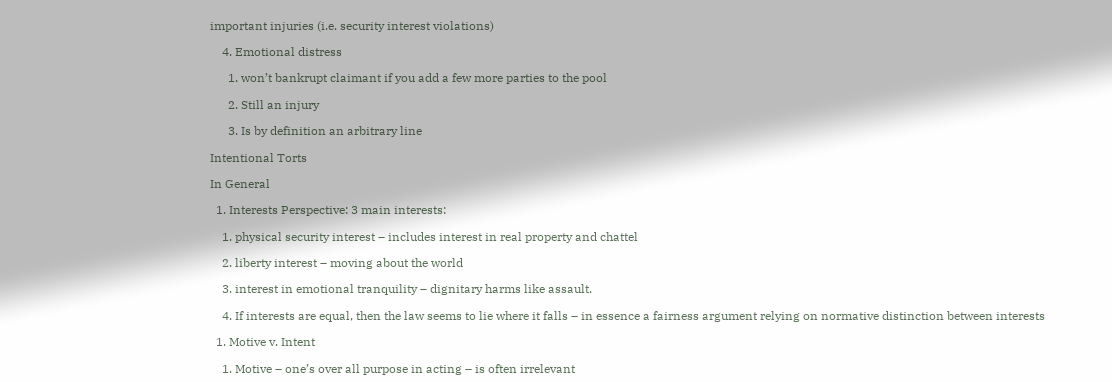important injuries (i.e. security interest violations)

    4. Emotional distress

      1. won’t bankrupt claimant if you add a few more parties to the pool

      2. Still an injury

      3. Is by definition an arbitrary line

Intentional Torts

In General

  1. Interests Perspective: 3 main interests:

    1. physical security interest – includes interest in real property and chattel

    2. liberty interest – moving about the world

    3. interest in emotional tranquility – dignitary harms like assault.

    4. If interests are equal, then the law seems to lie where it falls – in essence a fairness argument relying on normative distinction between interests

  1. Motive v. Intent

    1. Motive – one’s over all purpose in acting – is often irrelevant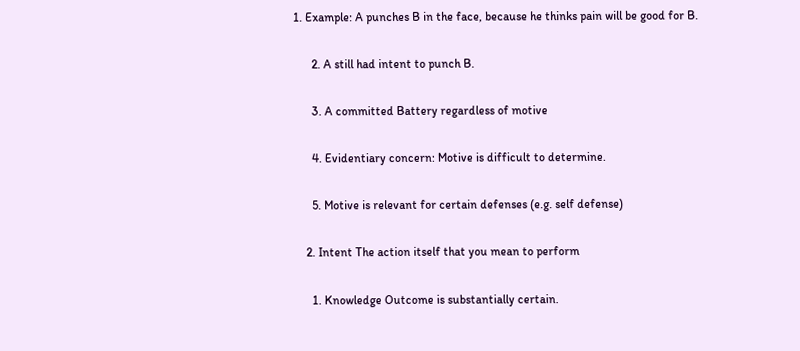1. Example: A punches B in the face, because he thinks pain will be good for B.

      2. A still had intent to punch B.

      3. A committed Battery regardless of motive

      4. Evidentiary concern: Motive is difficult to determine.

      5. Motive is relevant for certain defenses (e.g. self defense)

    2. Intent The action itself that you mean to perform

      1. Knowledge Outcome is substantially certain.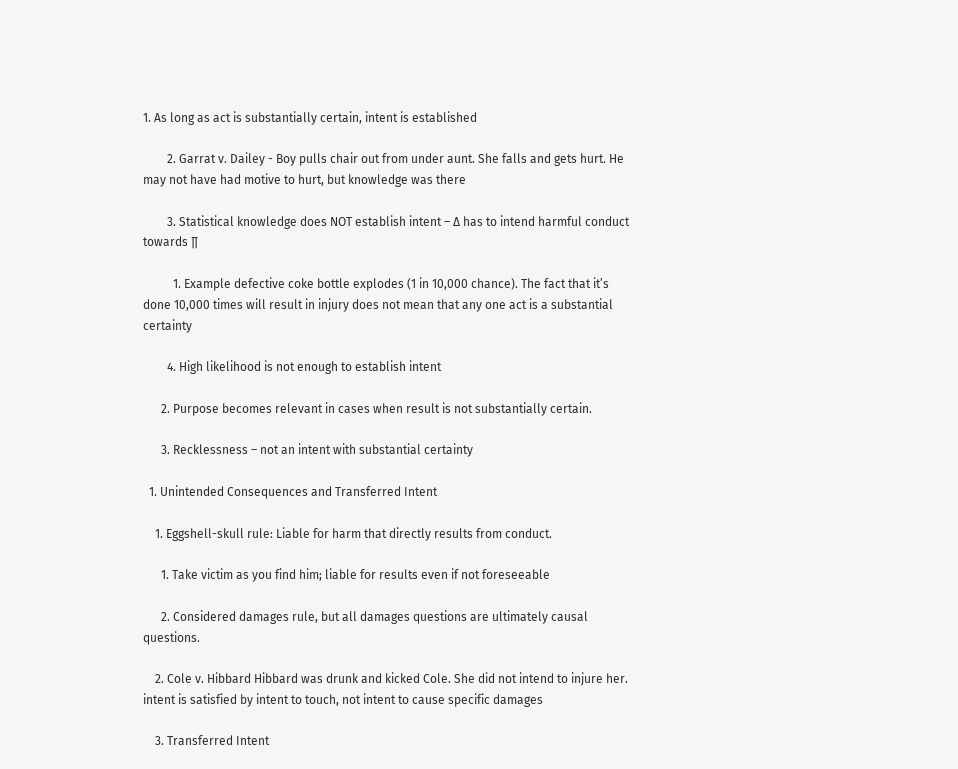1. As long as act is substantially certain, intent is established

        2. Garrat v. Dailey - Boy pulls chair out from under aunt. She falls and gets hurt. He may not have had motive to hurt, but knowledge was there

        3. Statistical knowledge does NOT establish intent – ∆ has to intend harmful conduct towards ∏

          1. Example defective coke bottle explodes (1 in 10,000 chance). The fact that it’s done 10,000 times will result in injury does not mean that any one act is a substantial certainty

        4. High likelihood is not enough to establish intent

      2. Purpose becomes relevant in cases when result is not substantially certain.

      3. Recklessness – not an intent with substantial certainty

  1. Unintended Consequences and Transferred Intent

    1. Eggshell-skull rule: Liable for harm that directly results from conduct.

      1. Take victim as you find him; liable for results even if not foreseeable

      2. Considered damages rule, but all damages questions are ultimately causal questions.

    2. Cole v. Hibbard Hibbard was drunk and kicked Cole. She did not intend to injure her. intent is satisfied by intent to touch, not intent to cause specific damages

    3. Transferred Intent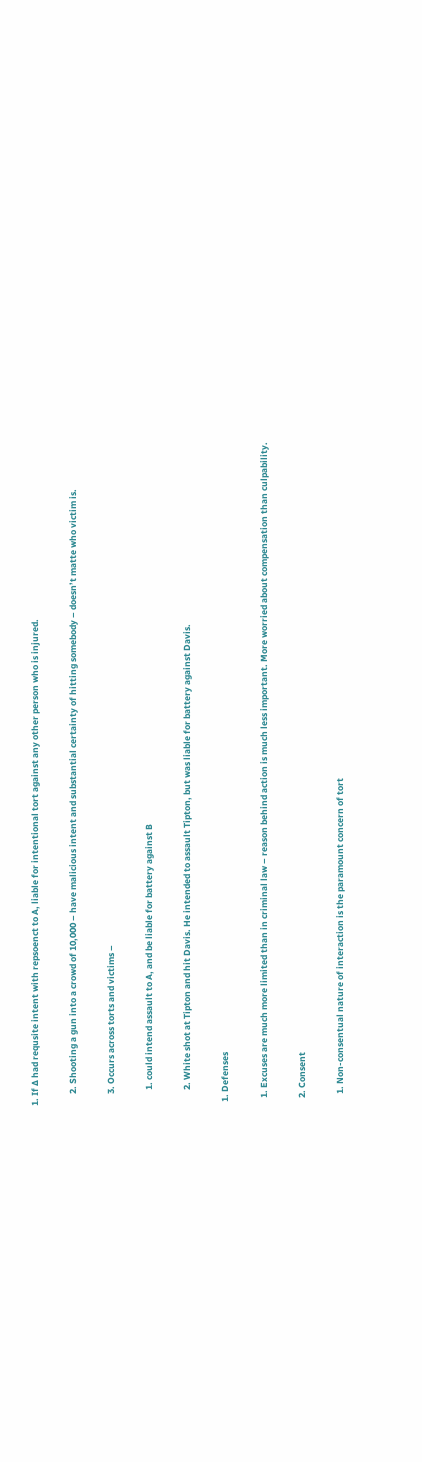1. If ∆ had requsite intent with repsoenct to A, liable for intentional tort against any other person who is injured.

      2. Shooting a gun into a crowd of 10,000 – have malicious intent and substantial certainty of hitting somebody – doesn’t matte who victim is.

      3. Occurs across torts and victims –

        1. could intend assault to A, and be liable for battery against B

        2. White shot at Tipton and hit Davis. He intended to assault Tipton, but was liable for battery against Davis.

  1. Defenses

    1. Excuses are much more limited than in criminal law – reason behind action is much less important. More worried about compensation than culpability.

    2. Consent

      1. Non-consentual nature of interaction is the paramount concern of tort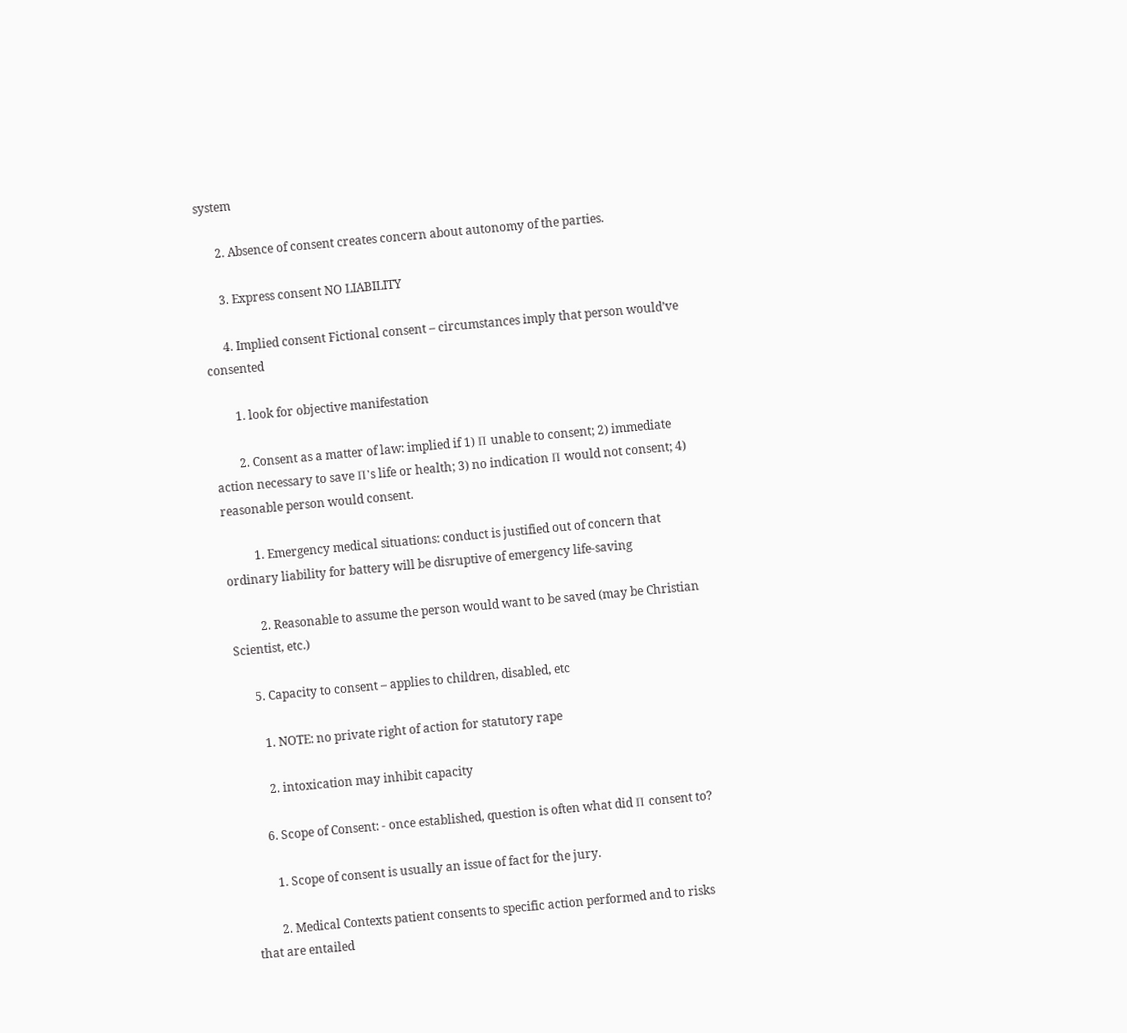system

      2. Absence of consent creates concern about autonomy of the parties.

      3. Express consent NO LIABILITY

      4. Implied consent Fictional consent – circumstances imply that person would’ve consented

        1. look for objective manifestation

        2. Consent as a matter of law: implied if 1) Π unable to consent; 2) immediate action necessary to save Π’s life or health; 3) no indication Π would not consent; 4) reasonable person would consent.

          1. Emergency medical situations: conduct is justified out of concern that ordinary liability for battery will be disruptive of emergency life-saving

          2. Reasonable to assume the person would want to be saved (may be Christian Scientist, etc.)

      5. Capacity to consent – applies to children, disabled, etc

        1. NOTE: no private right of action for statutory rape

        2. intoxication may inhibit capacity

      6. Scope of Consent: - once established, question is often what did Π consent to?

        1. Scope of consent is usually an issue of fact for the jury.

        2. Medical Contexts patient consents to specific action performed and to risks that are entailed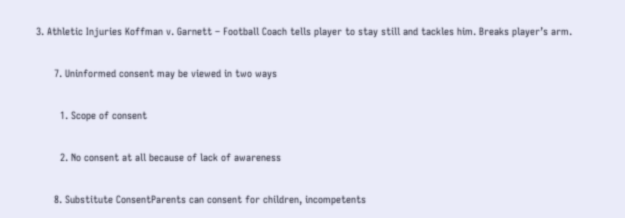3. Athletic Injuries Koffman v. Garnett – Football Coach tells player to stay still and tackles him. Breaks player’s arm.

      7. Uninformed consent may be viewed in two ways

        1. Scope of consent

        2. No consent at all because of lack of awareness

      8. Substitute ConsentParents can consent for children, incompetents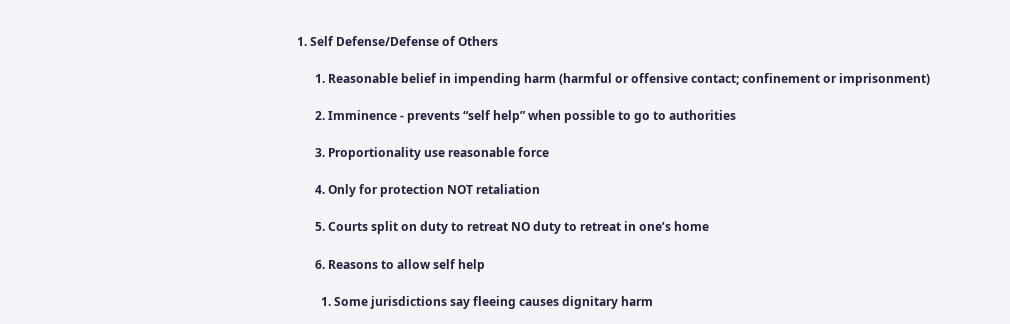1. Self Defense/Defense of Others

      1. Reasonable belief in impending harm (harmful or offensive contact; confinement or imprisonment)

      2. Imminence - prevents “self help” when possible to go to authorities

      3. Proportionality use reasonable force

      4. Only for protection NOT retaliation

      5. Courts split on duty to retreat NO duty to retreat in one’s home

      6. Reasons to allow self help

        1. Some jurisdictions say fleeing causes dignitary harm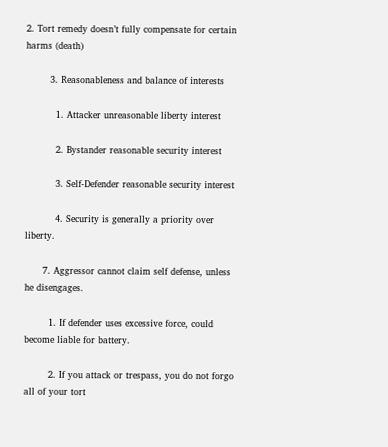2. Tort remedy doesn’t fully compensate for certain harms (death)

        3. Reasonableness and balance of interests

          1. Attacker unreasonable liberty interest

          2. Bystander reasonable security interest

          3. Self-Defender reasonable security interest

          4. Security is generally a priority over liberty.

      7. Aggressor cannot claim self defense, unless he disengages.

        1. If defender uses excessive force, could become liable for battery.

        2. If you attack or trespass, you do not forgo all of your tort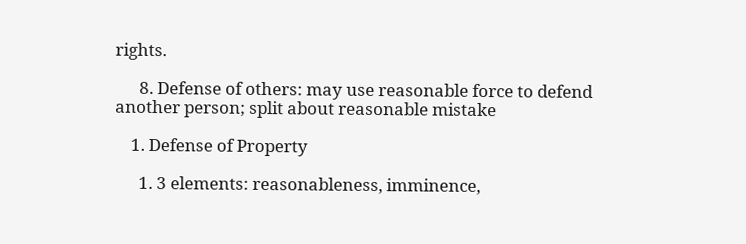rights.

      8. Defense of others: may use reasonable force to defend another person; split about reasonable mistake

    1. Defense of Property

      1. 3 elements: reasonableness, imminence,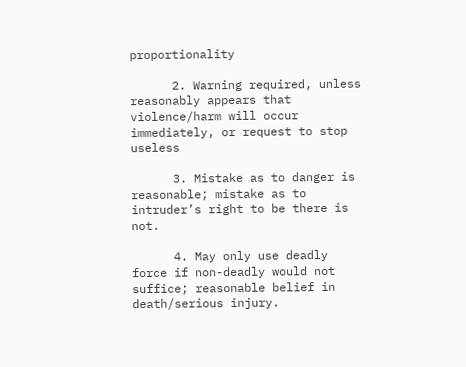proportionality

      2. Warning required, unless reasonably appears that violence/harm will occur immediately, or request to stop useless

      3. Mistake as to danger is reasonable; mistake as to intruder’s right to be there is not.

      4. May only use deadly force if non-deadly would not suffice; reasonable belief in death/serious injury.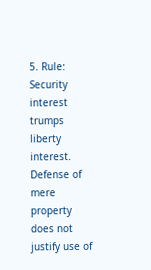5. Rule: Security interest trumps liberty interest. Defense of mere property does not justify use of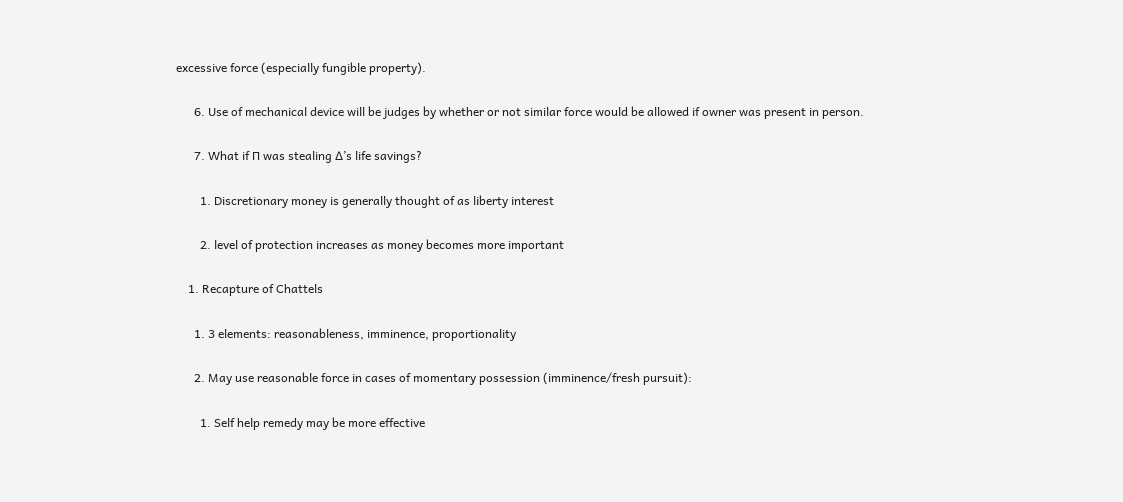excessive force (especially fungible property).

      6. Use of mechanical device will be judges by whether or not similar force would be allowed if owner was present in person.

      7. What if ∏ was stealing ∆’s life savings?

        1. Discretionary money is generally thought of as liberty interest

        2. level of protection increases as money becomes more important

    1. Recapture of Chattels

      1. 3 elements: reasonableness, imminence, proportionality

      2. May use reasonable force in cases of momentary possession (imminence/fresh pursuit):

        1. Self help remedy may be more effective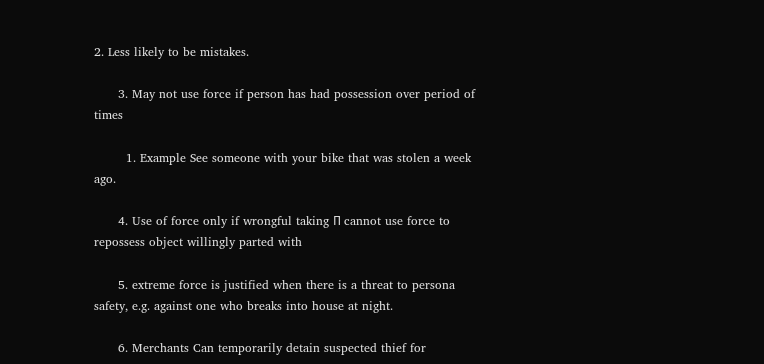2. Less likely to be mistakes.

      3. May not use force if person has had possession over period of times

        1. Example See someone with your bike that was stolen a week ago.

      4. Use of force only if wrongful taking Π cannot use force to repossess object willingly parted with

      5. extreme force is justified when there is a threat to persona safety, e.g. against one who breaks into house at night.

      6. Merchants Can temporarily detain suspected thief for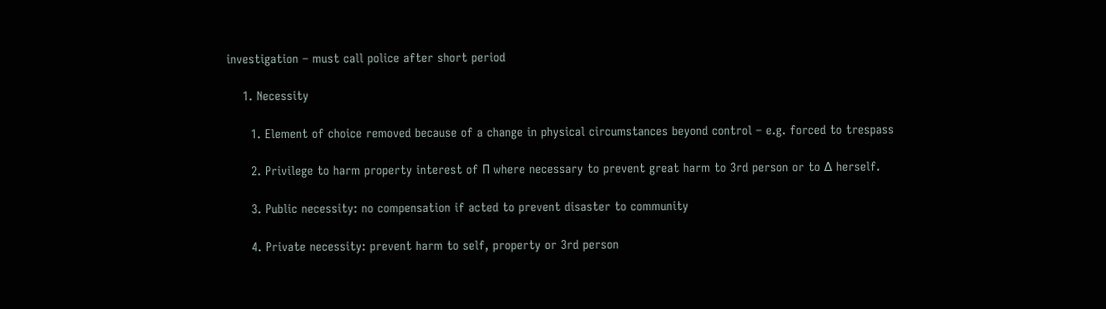investigation – must call police after short period

    1. Necessity

      1. Element of choice removed because of a change in physical circumstances beyond control – e.g. forced to trespass

      2. Privilege to harm property interest of Π where necessary to prevent great harm to 3rd person or to ∆ herself.

      3. Public necessity: no compensation if acted to prevent disaster to community

      4. Private necessity: prevent harm to self, property or 3rd person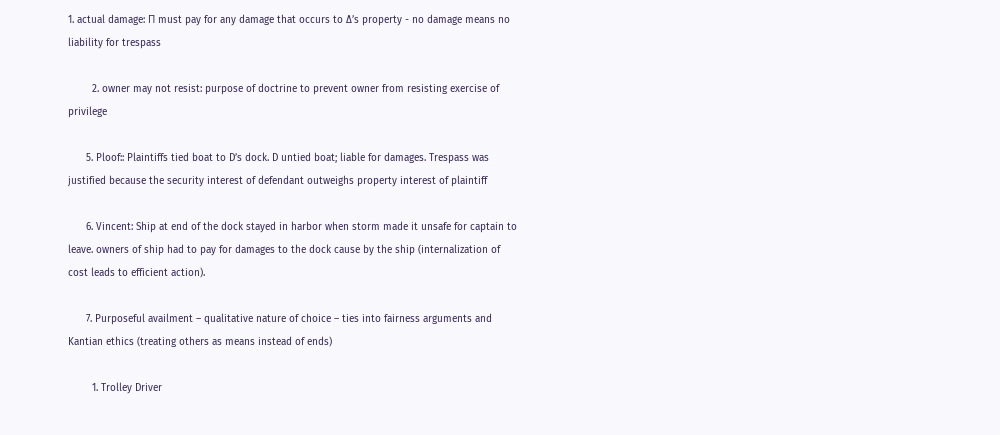1. actual damage: Π must pay for any damage that occurs to ∆’s property - no damage means no liability for trespass

        2. owner may not resist: purpose of doctrine to prevent owner from resisting exercise of privilege

      5. Ploof:: Plaintiffs tied boat to D’s dock. D untied boat; liable for damages. Trespass was justified because the security interest of defendant outweighs property interest of plaintiff

      6. Vincent: Ship at end of the dock stayed in harbor when storm made it unsafe for captain to leave. owners of ship had to pay for damages to the dock cause by the ship (internalization of cost leads to efficient action).

      7. Purposeful availment – qualitative nature of choice – ties into fairness arguments and Kantian ethics (treating others as means instead of ends)

        1. Trolley Driver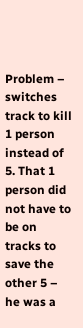Problem – switches track to kill 1 person instead of 5. That 1 person did not have to be on tracks to save the other 5 – he was a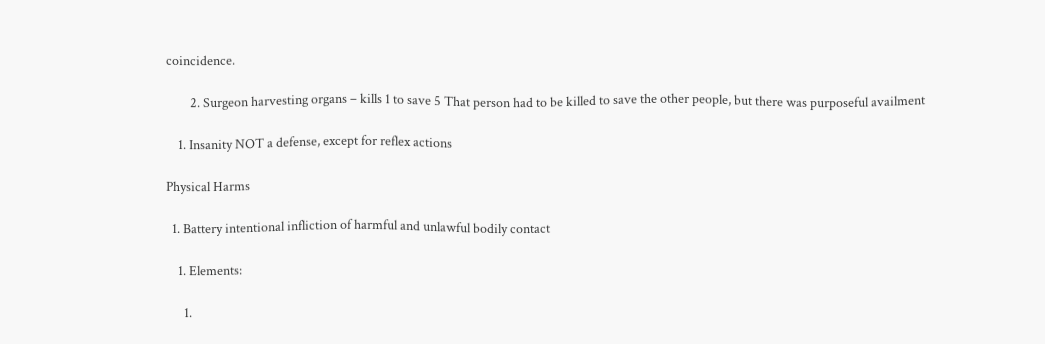coincidence.

        2. Surgeon harvesting organs – kills 1 to save 5 That person had to be killed to save the other people, but there was purposeful availment

    1. Insanity NOT a defense, except for reflex actions

Physical Harms

  1. Battery intentional infliction of harmful and unlawful bodily contact

    1. Elements:

      1.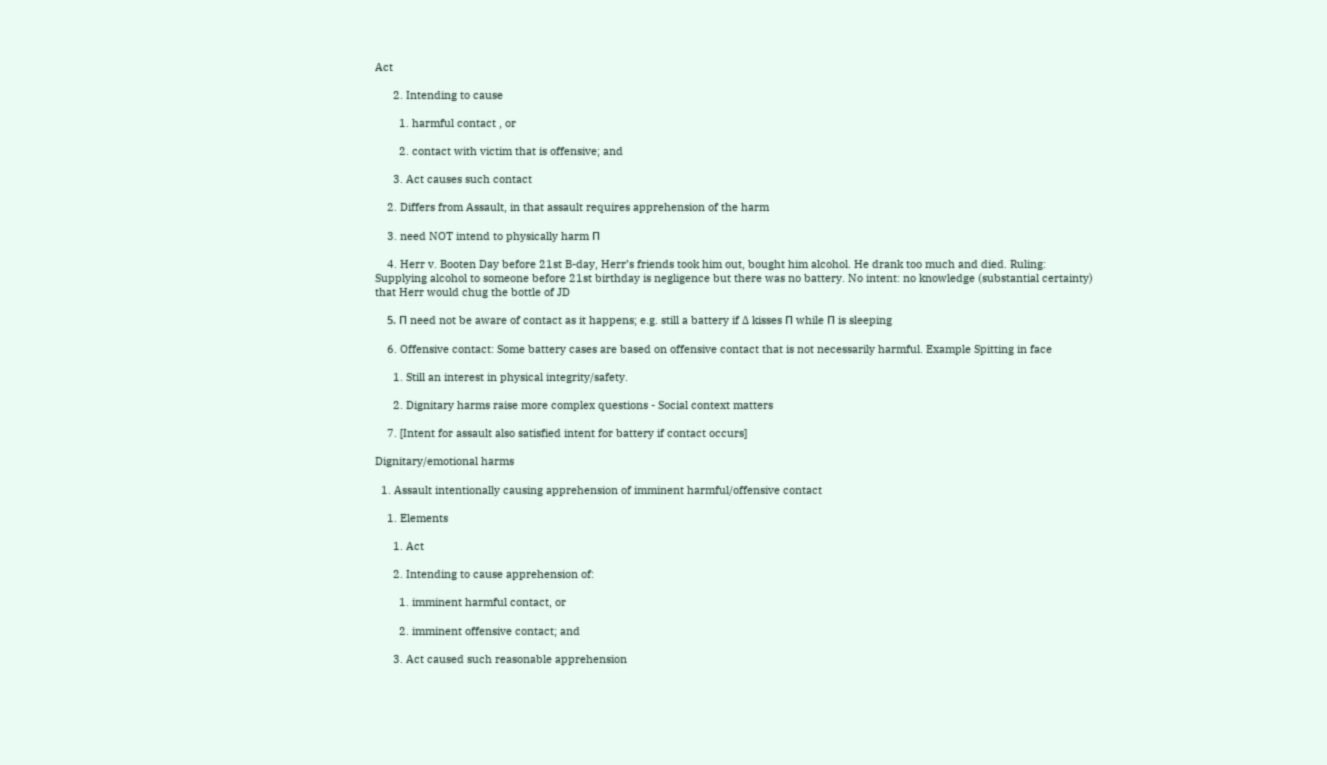Act

      2. Intending to cause

        1. harmful contact , or

        2. contact with victim that is offensive; and

      3. Act causes such contact

    2. Differs from Assault, in that assault requires apprehension of the harm

    3. need NOT intend to physically harm Π

    4. Herr v. Booten Day before 21st B-day, Herr’s friends took him out, bought him alcohol. He drank too much and died. Ruling: Supplying alcohol to someone before 21st birthday is negligence but there was no battery. No intent: no knowledge (substantial certainty) that Herr would chug the bottle of JD

    5. Π need not be aware of contact as it happens; e.g. still a battery if ∆ kisses Π while Π is sleeping

    6. Offensive contact: Some battery cases are based on offensive contact that is not necessarily harmful. Example Spitting in face

      1. Still an interest in physical integrity/safety.

      2. Dignitary harms raise more complex questions - Social context matters

    7. [Intent for assault also satisfied intent for battery if contact occurs]

Dignitary/emotional harms

  1. Assault intentionally causing apprehension of imminent harmful/offensive contact

    1. Elements

      1. Act

      2. Intending to cause apprehension of:

        1. imminent harmful contact, or

        2. imminent offensive contact; and

      3. Act caused such reasonable apprehension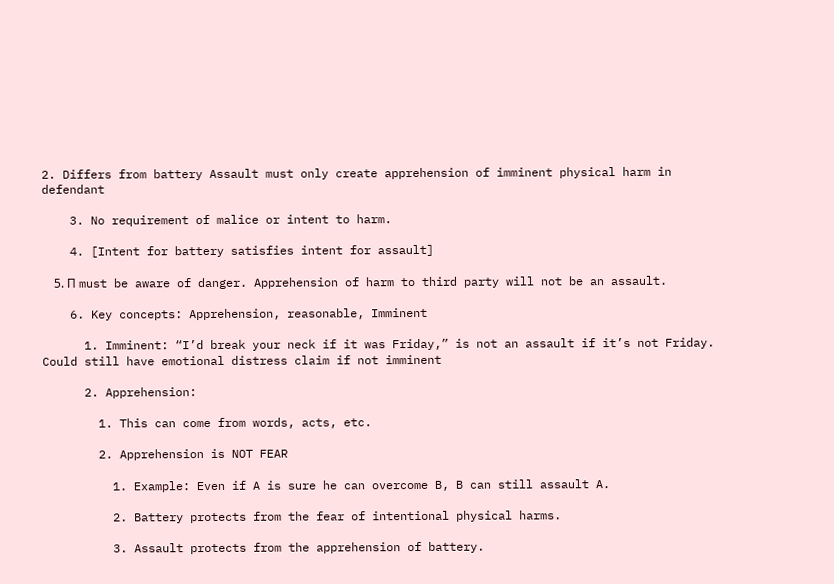2. Differs from battery Assault must only create apprehension of imminent physical harm in defendant

    3. No requirement of malice or intent to harm.

    4. [Intent for battery satisfies intent for assault]

    5. Π must be aware of danger. Apprehension of harm to third party will not be an assault.

    6. Key concepts: Apprehension, reasonable, Imminent

      1. Imminent: “I’d break your neck if it was Friday,” is not an assault if it’s not Friday. Could still have emotional distress claim if not imminent

      2. Apprehension:

        1. This can come from words, acts, etc.

        2. Apprehension is NOT FEAR

          1. Example: Even if A is sure he can overcome B, B can still assault A.

          2. Battery protects from the fear of intentional physical harms.

          3. Assault protects from the apprehension of battery.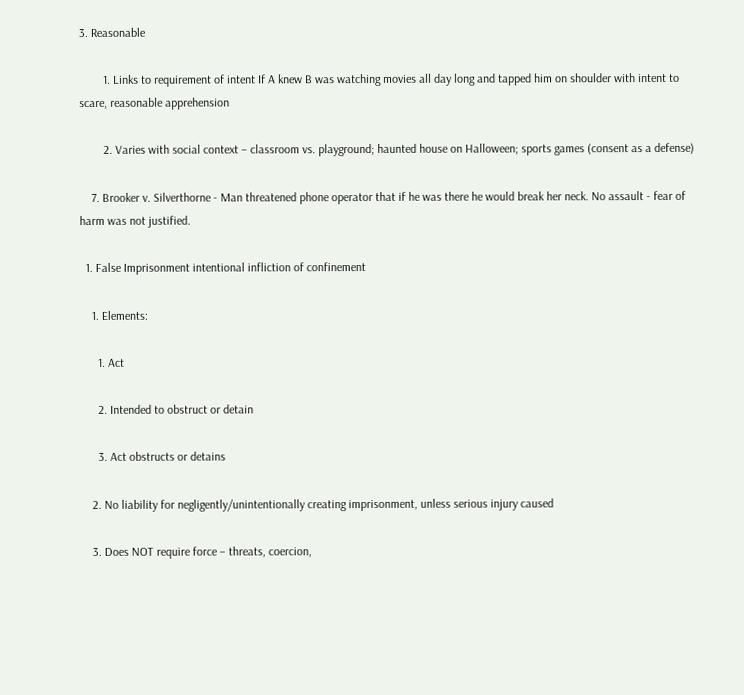3. Reasonable

        1. Links to requirement of intent If A knew B was watching movies all day long and tapped him on shoulder with intent to scare, reasonable apprehension

        2. Varies with social context – classroom vs. playground; haunted house on Halloween; sports games (consent as a defense)

    7. Brooker v. Silverthorne - Man threatened phone operator that if he was there he would break her neck. No assault - fear of harm was not justified.

  1. False Imprisonment intentional infliction of confinement

    1. Elements:

      1. Act

      2. Intended to obstruct or detain

      3. Act obstructs or detains

    2. No liability for negligently/unintentionally creating imprisonment, unless serious injury caused

    3. Does NOT require force – threats, coercion,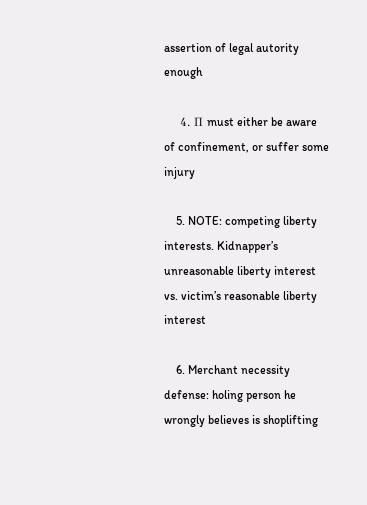assertion of legal autority enough

    4. Π must either be aware of confinement, or suffer some injury

    5. NOTE: competing liberty interests. Kidnapper’s unreasonable liberty interest vs. victim’s reasonable liberty interest

    6. Merchant necessity defense: holing person he wrongly believes is shoplifting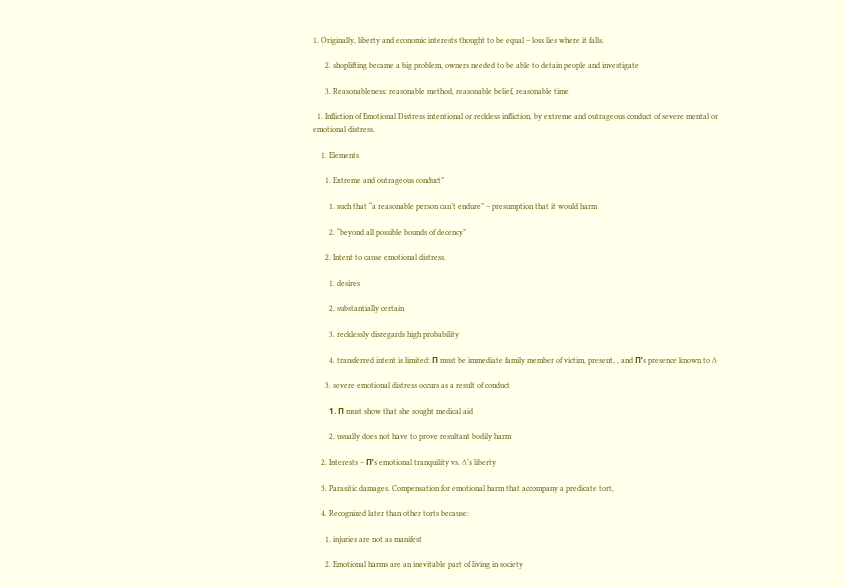1. Originally, liberty and economic interests thought to be equal – loss lies where it falls.

      2. shoplifting became a big problem, owners needed to be able to detain people and investigate

      3. Reasonableness: reasonable method, reasonable belief, reasonable time

  1. Infliction of Emotional Distress intentional or reckless infliction, by extreme and outrageous conduct of severe mental or emotional distress.

    1. Elements

      1. Extreme and outrageous conduct”

        1. such that “a reasonable person can’t endure” – presumption that it would harm

        2. “beyond all possible bounds of decency”

      2. Intent to cause emotional distress.

        1. desires

        2. substantially certain

        3. recklessly disregards high probability

        4. transferred intent is limited: Π must be immediate family member of victim, present, , and Π’s presence known to ∆

      3. severe emotional distress occurs as a result of conduct

        1. Π must show that she sought medical aid

        2. usually does not have to prove resultant bodily harm

    2. Interests – Π’s emotional tranquility vs. ∆’s liberty

    3. Parasitic damages. Compensation for emotional harm that accompany a predicate tort,

    4. Recognized later than other torts because:

      1. injuries are not as manifest

      2. Emotional harms are an inevitable part of living in society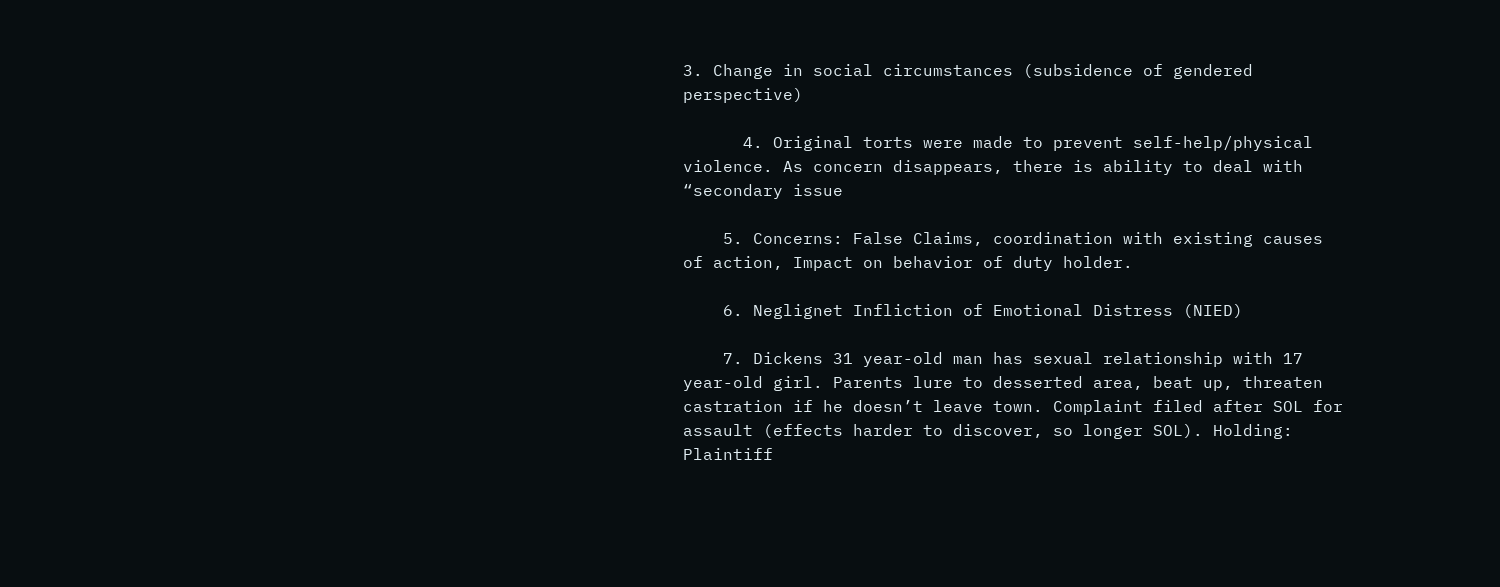3. Change in social circumstances (subsidence of gendered perspective)

      4. Original torts were made to prevent self-help/physical violence. As concern disappears, there is ability to deal with “secondary issue

    5. Concerns: False Claims, coordination with existing causes of action, Impact on behavior of duty holder.

    6. Neglignet Infliction of Emotional Distress (NIED)

    7. Dickens 31 year-old man has sexual relationship with 17 year-old girl. Parents lure to desserted area, beat up, threaten castration if he doesn’t leave town. Complaint filed after SOL for assault (effects harder to discover, so longer SOL). Holding: Plaintiff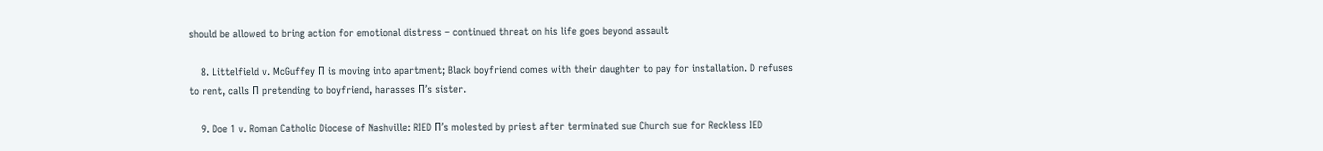should be allowed to bring action for emotional distress – continued threat on his life goes beyond assault

    8. Littelfield v. McGuffey Π is moving into apartment; Black boyfriend comes with their daughter to pay for installation. D refuses to rent, calls Π pretending to boyfriend, harasses Π’s sister.

    9. Doe 1 v. Roman Catholic Diocese of Nashville: RIED Π’s molested by priest after terminated sue Church sue for Reckless IED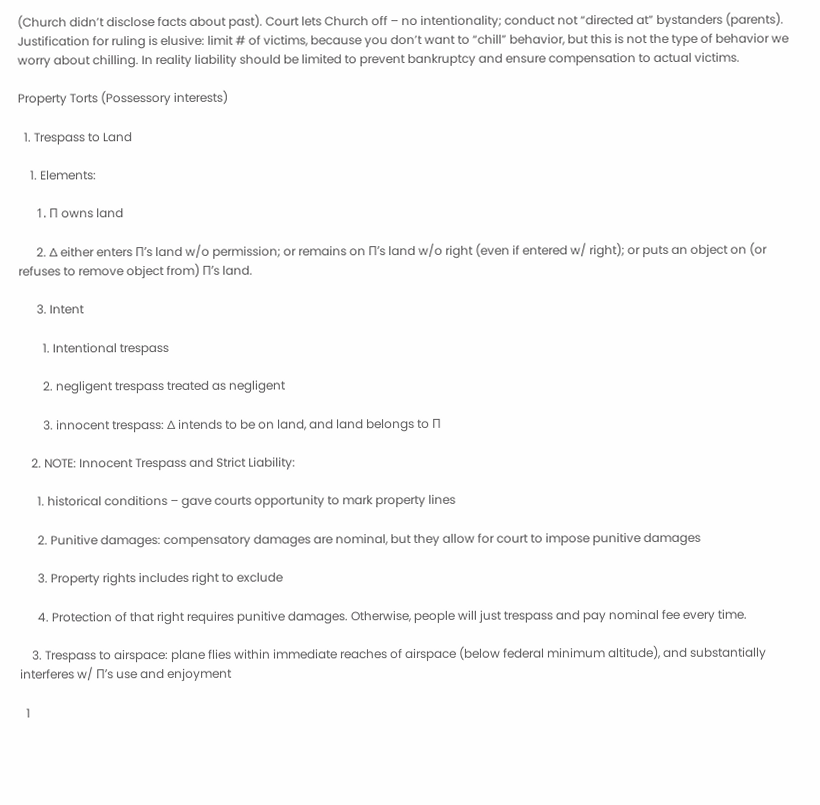(Church didn’t disclose facts about past). Court lets Church off – no intentionality; conduct not “directed at” bystanders (parents). Justification for ruling is elusive: limit # of victims, because you don’t want to “chill” behavior, but this is not the type of behavior we worry about chilling. In reality liability should be limited to prevent bankruptcy and ensure compensation to actual victims.

Property Torts (Possessory interests)

  1. Trespass to Land

    1. Elements:

      1. Π owns land

      2. ∆ either enters Π’s land w/o permission; or remains on Π’s land w/o right (even if entered w/ right); or puts an object on (or refuses to remove object from) Π’s land.

      3. Intent

        1. Intentional trespass

        2. negligent trespass treated as negligent

        3. innocent trespass: ∆ intends to be on land, and land belongs to Π

    2. NOTE: Innocent Trespass and Strict Liability:

      1. historical conditions – gave courts opportunity to mark property lines

      2. Punitive damages: compensatory damages are nominal, but they allow for court to impose punitive damages

      3. Property rights includes right to exclude

      4. Protection of that right requires punitive damages. Otherwise, people will just trespass and pay nominal fee every time.

    3. Trespass to airspace: plane flies within immediate reaches of airspace (below federal minimum altitude), and substantially interferes w/ Π’s use and enjoyment

  1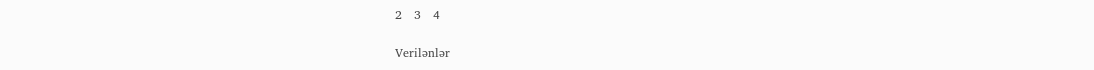2   3   4

Verilənlər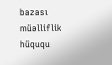bazası müəlliflik hüququ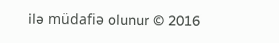ilə müdafiə olunur © 2016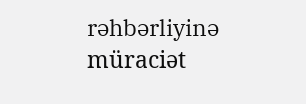rəhbərliyinə müraciət